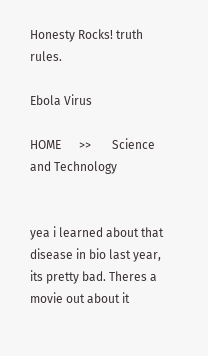Honesty Rocks! truth rules.

Ebola Virus

HOME      >>       Science and Technology


yea i learned about that disease in bio last year, its pretty bad. Theres a movie out about it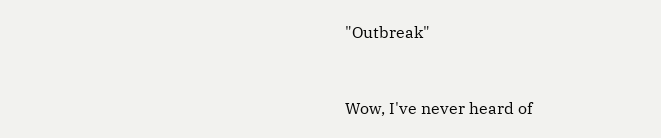"Outbreak"


Wow, I've never heard of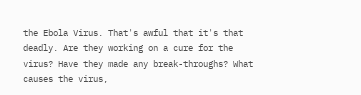the Ebola Virus. That's awful that it's that deadly. Are they working on a cure for the virus? Have they made any break-throughs? What causes the virus,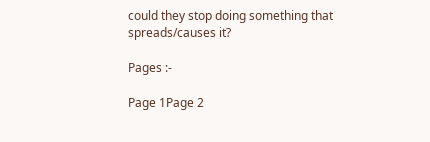could they stop doing something that spreads/causes it?

Pages :-

Page 1Page 2